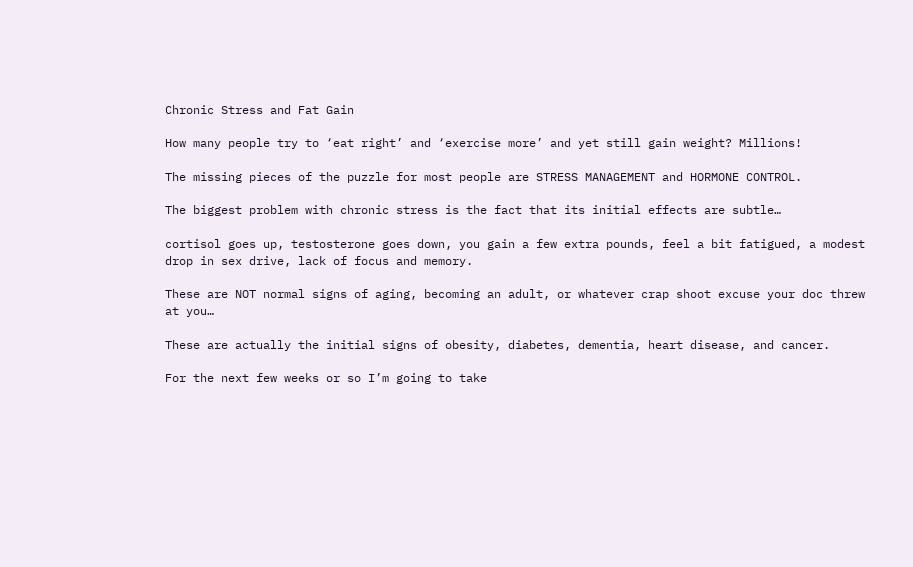Chronic Stress and Fat Gain

How many people try to ‘eat right’ and ‘exercise more’ and yet still gain weight? Millions!

The missing pieces of the puzzle for most people are STRESS MANAGEMENT and HORMONE CONTROL.

The biggest problem with chronic stress is the fact that its initial effects are subtle…

cortisol goes up, testosterone goes down, you gain a few extra pounds, feel a bit fatigued, a modest drop in sex drive, lack of focus and memory.

These are NOT normal signs of aging, becoming an adult, or whatever crap shoot excuse your doc threw at you…

These are actually the initial signs of obesity, diabetes, dementia, heart disease, and cancer.

For the next few weeks or so I’m going to take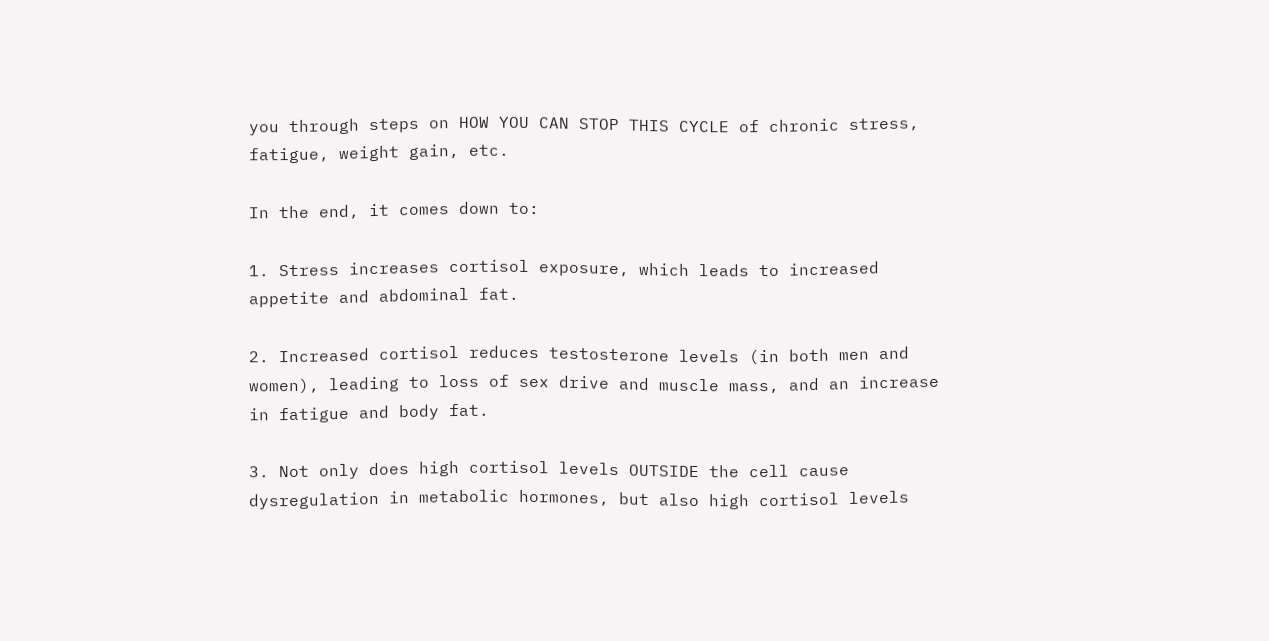you through steps on HOW YOU CAN STOP THIS CYCLE of chronic stress, fatigue, weight gain, etc.

In the end, it comes down to:

1. Stress increases cortisol exposure, which leads to increased appetite and abdominal fat.

2. Increased cortisol reduces testosterone levels (in both men and women), leading to loss of sex drive and muscle mass, and an increase in fatigue and body fat.

3. Not only does high cortisol levels OUTSIDE the cell cause dysregulation in metabolic hormones, but also high cortisol levels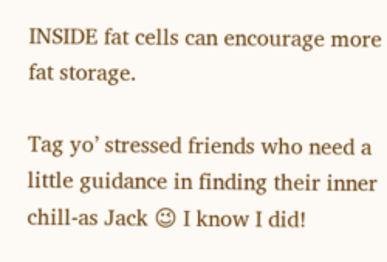INSIDE fat cells can encourage more fat storage.

Tag yo’ stressed friends who need a little guidance in finding their inner chill-as Jack 😉 I know I did!